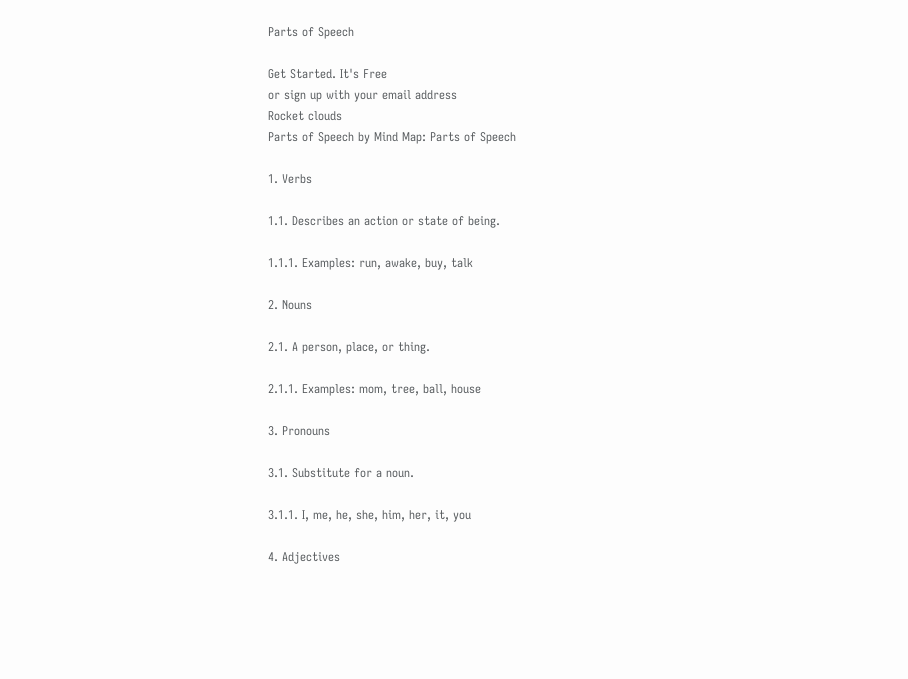Parts of Speech

Get Started. It's Free
or sign up with your email address
Rocket clouds
Parts of Speech by Mind Map: Parts of Speech

1. Verbs

1.1. Describes an action or state of being.

1.1.1. Examples: run, awake, buy, talk

2. Nouns

2.1. A person, place, or thing.

2.1.1. Examples: mom, tree, ball, house

3. Pronouns

3.1. Substitute for a noun.

3.1.1. I, me, he, she, him, her, it, you

4. Adjectives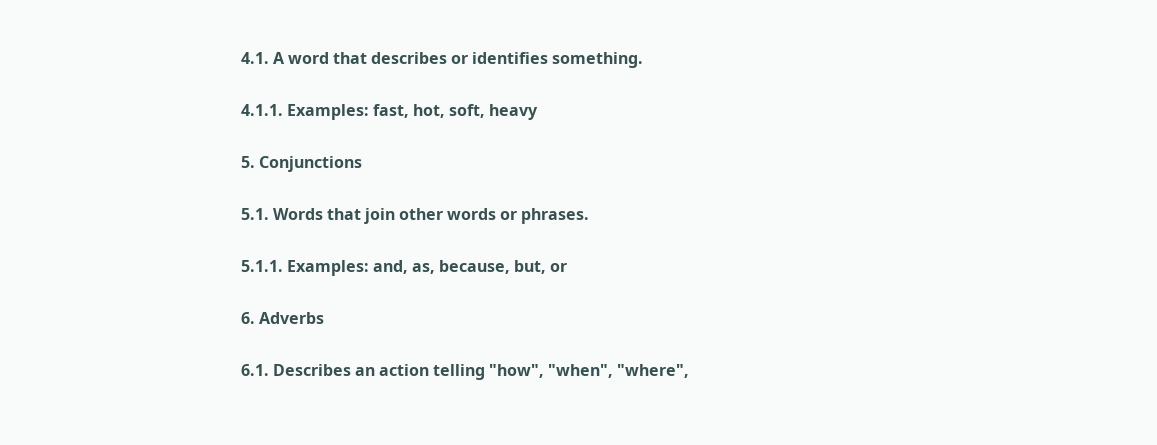4.1. A word that describes or identifies something.

4.1.1. Examples: fast, hot, soft, heavy

5. Conjunctions

5.1. Words that join other words or phrases.

5.1.1. Examples: and, as, because, but, or

6. Adverbs

6.1. Describes an action telling "how", "when", "where",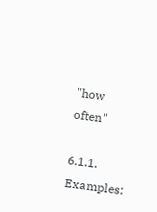"how often"

6.1.1. Examples: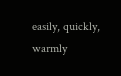easily, quickly, warmly